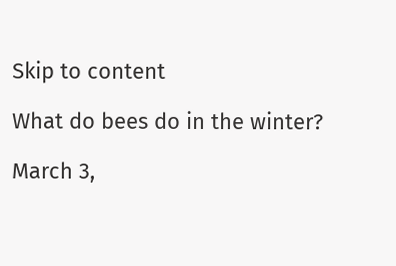Skip to content

What do bees do in the winter?

March 3,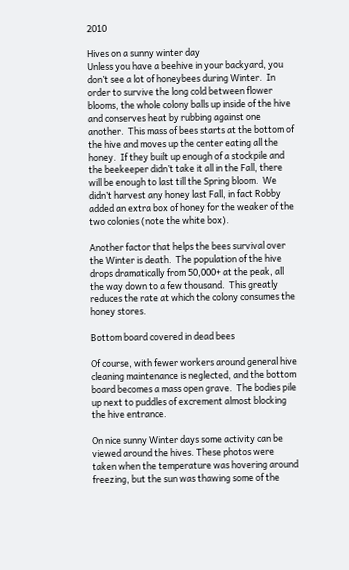2010

Hives on a sunny winter day
Unless you have a beehive in your backyard, you don’t see a lot of honeybees during Winter.  In order to survive the long cold between flower blooms, the whole colony balls up inside of the hive and conserves heat by rubbing against one another.  This mass of bees starts at the bottom of the hive and moves up the center eating all the honey.  If they built up enough of a stockpile and the beekeeper didn’t take it all in the Fall, there will be enough to last till the Spring bloom.  We didn’t harvest any honey last Fall, in fact Robby added an extra box of honey for the weaker of the two colonies (note the white box).

Another factor that helps the bees survival over the Winter is death.  The population of the hive drops dramatically from 50,000+ at the peak, all the way down to a few thousand.  This greatly reduces the rate at which the colony consumes the honey stores.

Bottom board covered in dead bees

Of course, with fewer workers around general hive cleaning maintenance is neglected, and the bottom board becomes a mass open grave.  The bodies pile up next to puddles of excrement almost blocking the hive entrance.

On nice sunny Winter days some activity can be viewed around the hives. These photos were taken when the temperature was hovering around freezing, but the sun was thawing some of the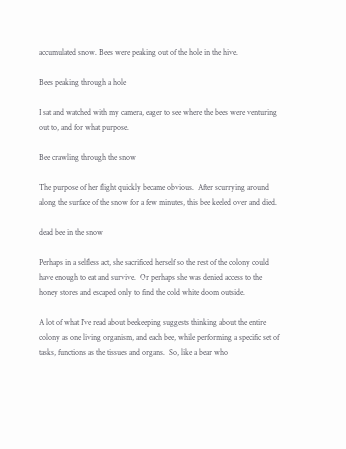accumulated snow. Bees were peaking out of the hole in the hive.

Bees peaking through a hole

I sat and watched with my camera, eager to see where the bees were venturing out to, and for what purpose.

Bee crawling through the snow

The purpose of her flight quickly became obvious.  After scurrying around along the surface of the snow for a few minutes, this bee keeled over and died.

dead bee in the snow

Perhaps in a selfless act, she sacrificed herself so the rest of the colony could have enough to eat and survive.  Or perhaps she was denied access to the honey stores and escaped only to find the cold white doom outside.

A lot of what I’ve read about beekeeping suggests thinking about the entire colony as one living organism, and each bee, while performing a specific set of tasks, functions as the tissues and organs.  So, like a bear who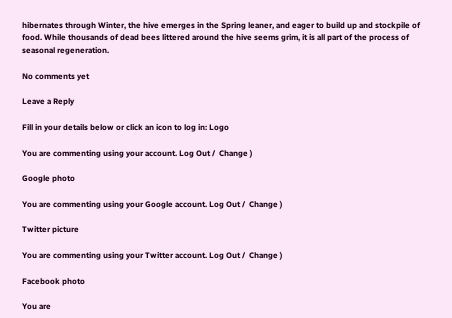hibernates through Winter, the hive emerges in the Spring leaner, and eager to build up and stockpile of food. While thousands of dead bees littered around the hive seems grim, it is all part of the process of seasonal regeneration.

No comments yet

Leave a Reply

Fill in your details below or click an icon to log in: Logo

You are commenting using your account. Log Out /  Change )

Google photo

You are commenting using your Google account. Log Out /  Change )

Twitter picture

You are commenting using your Twitter account. Log Out /  Change )

Facebook photo

You are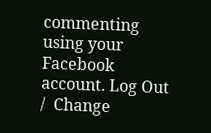commenting using your Facebook account. Log Out /  Change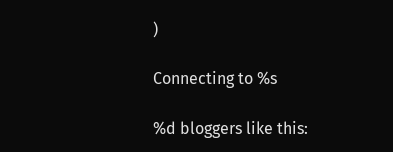)

Connecting to %s

%d bloggers like this: